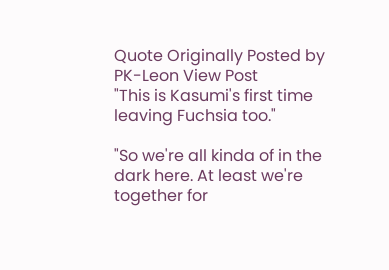Quote Originally Posted by PK-Leon View Post
"This is Kasumi's first time leaving Fuchsia too."

"So we're all kinda of in the dark here. At least we're together for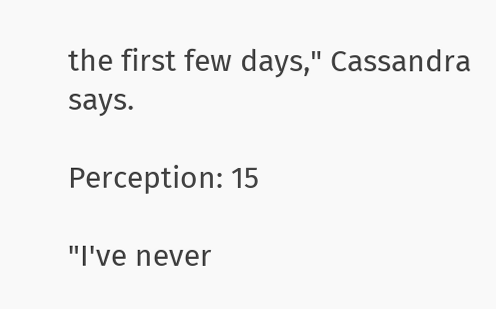the first few days," Cassandra says.

Perception: 15

"I've never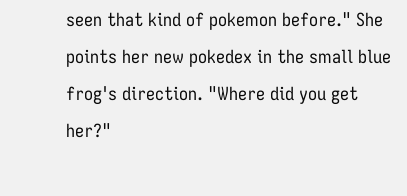seen that kind of pokemon before." She points her new pokedex in the small blue frog's direction. "Where did you get her?"